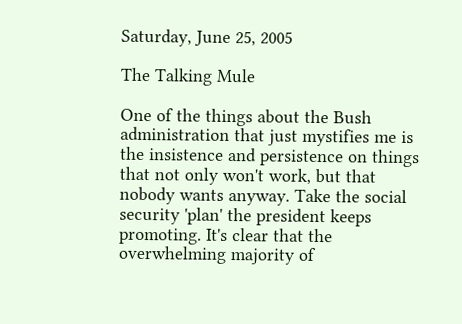Saturday, June 25, 2005

The Talking Mule

One of the things about the Bush administration that just mystifies me is the insistence and persistence on things that not only won't work, but that nobody wants anyway. Take the social security 'plan' the president keeps promoting. It's clear that the overwhelming majority of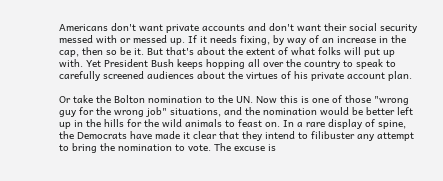Americans don't want private accounts and don't want their social security messed with or messed up. If it needs fixing, by way of an increase in the cap, then so be it. But that's about the extent of what folks will put up with. Yet President Bush keeps hopping all over the country to speak to carefully screened audiences about the virtues of his private account plan.

Or take the Bolton nomination to the UN. Now this is one of those "wrong guy for the wrong job" situations, and the nomination would be better left up in the hills for the wild animals to feast on. In a rare display of spine, the Democrats have made it clear that they intend to filibuster any attempt to bring the nomination to vote. The excuse is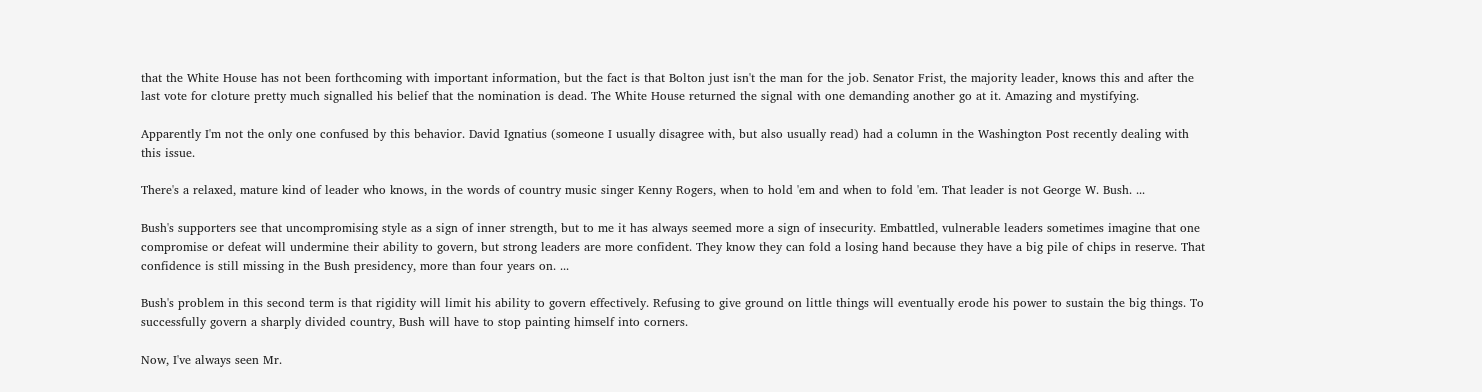that the White House has not been forthcoming with important information, but the fact is that Bolton just isn't the man for the job. Senator Frist, the majority leader, knows this and after the last vote for cloture pretty much signalled his belief that the nomination is dead. The White House returned the signal with one demanding another go at it. Amazing and mystifying.

Apparently I'm not the only one confused by this behavior. David Ignatius (someone I usually disagree with, but also usually read) had a column in the Washington Post recently dealing with this issue.

There's a relaxed, mature kind of leader who knows, in the words of country music singer Kenny Rogers, when to hold 'em and when to fold 'em. That leader is not George W. Bush. ...

Bush's supporters see that uncompromising style as a sign of inner strength, but to me it has always seemed more a sign of insecurity. Embattled, vulnerable leaders sometimes imagine that one compromise or defeat will undermine their ability to govern, but strong leaders are more confident. They know they can fold a losing hand because they have a big pile of chips in reserve. That confidence is still missing in the Bush presidency, more than four years on. ...

Bush's problem in this second term is that rigidity will limit his ability to govern effectively. Refusing to give ground on little things will eventually erode his power to sustain the big things. To successfully govern a sharply divided country, Bush will have to stop painting himself into corners.

Now, I've always seen Mr.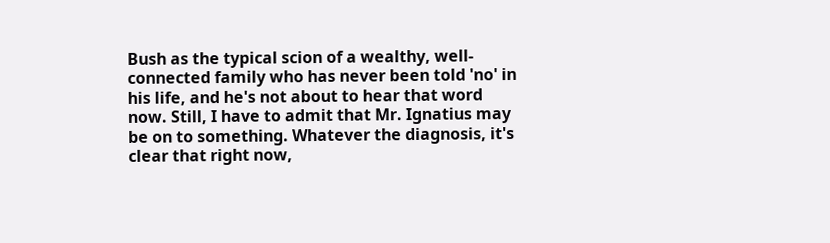Bush as the typical scion of a wealthy, well-connected family who has never been told 'no' in his life, and he's not about to hear that word now. Still, I have to admit that Mr. Ignatius may be on to something. Whatever the diagnosis, it's clear that right now,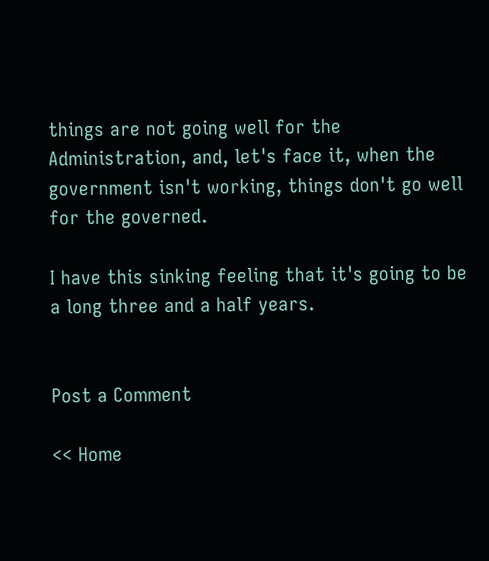things are not going well for the Administration, and, let's face it, when the government isn't working, things don't go well for the governed.

I have this sinking feeling that it's going to be a long three and a half years.


Post a Comment

<< Home